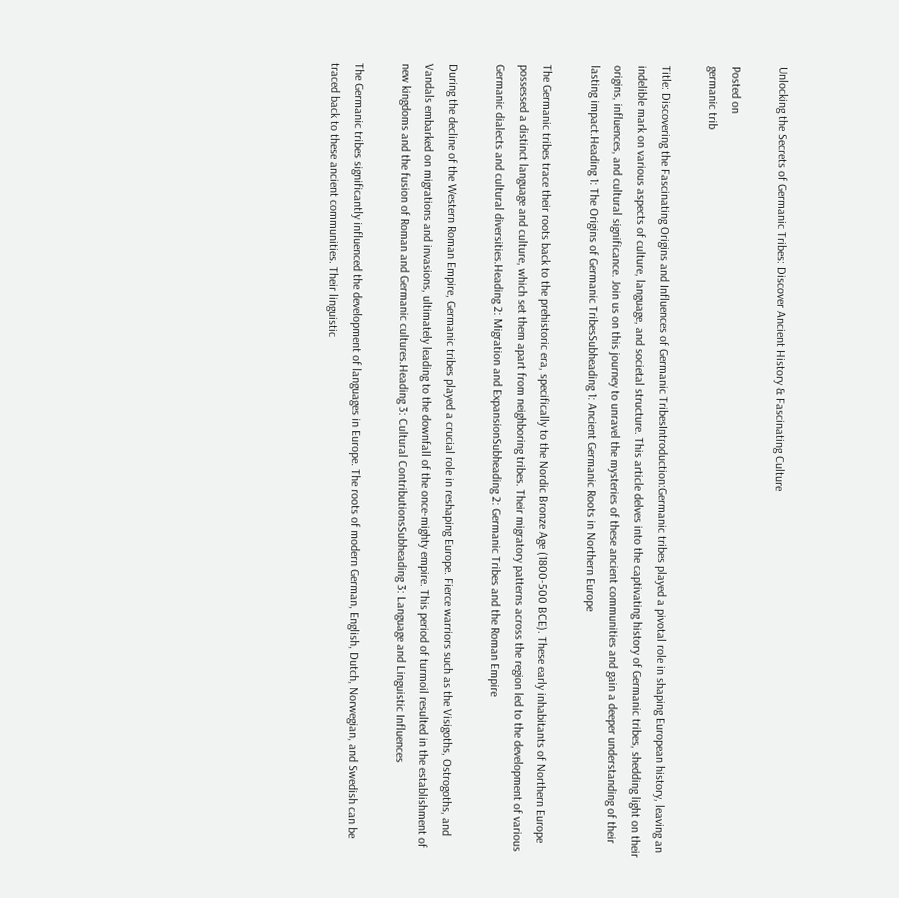Unlocking the Secrets of Germanic Tribes: Discover Ancient History & Fascinating Culture

Posted on
germanic trib

Title: Discovering the Fascinating Origins and Influences of Germanic TribesIntroduction:Germanic tribes played a pivotal role in shaping European history, leaving an indelible mark on various aspects of culture, language, and societal structure. This article delves into the captivating history of Germanic tribes, shedding light on their origins, influences, and cultural significance. Join us on this journey to unravel the mysteries of these ancient communities and gain a deeper understanding of their lasting impact.Heading 1: The Origins of Germanic TribesSubheading 1: Ancient Germanic Roots in Northern Europe

The Germanic tribes trace their roots back to the prehistoric era, specifically to the Nordic Bronze Age (1800-500 BCE). These early inhabitants of Northern Europe possessed a distinct language and culture, which set them apart from neighboring tribes. Their migratory patterns across the region led to the development of various Germanic dialects and cultural diversities.Heading 2: Migration and ExpansionSubheading 2: Germanic Tribes and the Roman Empire

During the decline of the Western Roman Empire, Germanic tribes played a crucial role in reshaping Europe. Fierce warriors such as the Visigoths, Ostrogoths, and Vandals embarked on migrations and invasions, ultimately leading to the downfall of the once-mighty empire. This period of turmoil resulted in the establishment of new kingdoms and the fusion of Roman and Germanic cultures.Heading 3: Cultural ContributionsSubheading 3: Language and Linguistic Influences

The Germanic tribes significantly influenced the development of languages in Europe. The roots of modern German, English, Dutch, Norwegian, and Swedish can be traced back to these ancient communities. Their linguistic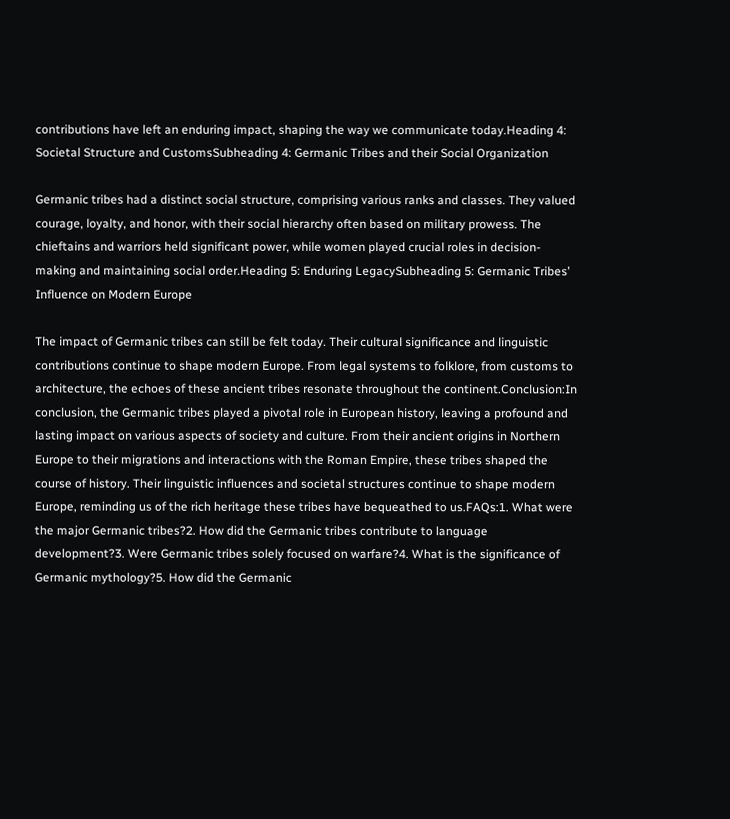contributions have left an enduring impact, shaping the way we communicate today.Heading 4: Societal Structure and CustomsSubheading 4: Germanic Tribes and their Social Organization

Germanic tribes had a distinct social structure, comprising various ranks and classes. They valued courage, loyalty, and honor, with their social hierarchy often based on military prowess. The chieftains and warriors held significant power, while women played crucial roles in decision-making and maintaining social order.Heading 5: Enduring LegacySubheading 5: Germanic Tribes’ Influence on Modern Europe

The impact of Germanic tribes can still be felt today. Their cultural significance and linguistic contributions continue to shape modern Europe. From legal systems to folklore, from customs to architecture, the echoes of these ancient tribes resonate throughout the continent.Conclusion:In conclusion, the Germanic tribes played a pivotal role in European history, leaving a profound and lasting impact on various aspects of society and culture. From their ancient origins in Northern Europe to their migrations and interactions with the Roman Empire, these tribes shaped the course of history. Their linguistic influences and societal structures continue to shape modern Europe, reminding us of the rich heritage these tribes have bequeathed to us.FAQs:1. What were the major Germanic tribes?2. How did the Germanic tribes contribute to language development?3. Were Germanic tribes solely focused on warfare?4. What is the significance of Germanic mythology?5. How did the Germanic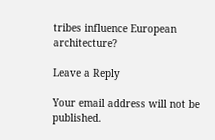tribes influence European architecture?

Leave a Reply

Your email address will not be published.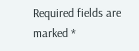Required fields are marked *